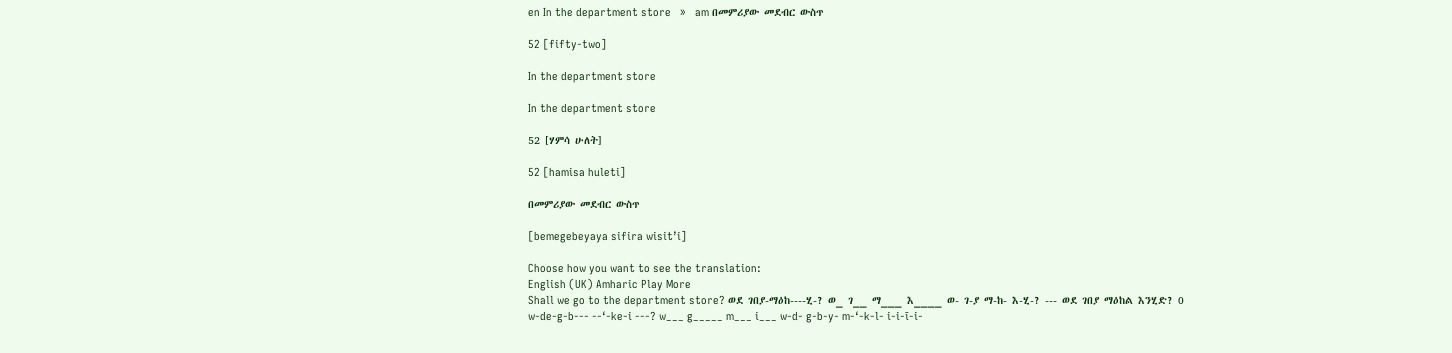en In the department store   »   am በመምሪያው መደብር ውስጥ

52 [fifty-two]

In the department store

In the department store

52 [ሃምሳ ሁለት]

52 [hamisa huleti]

በመምሪያው መደብር ውስጥ

[bemegebeyaya sifira wisit’i]

Choose how you want to see the translation:
English (UK) Amharic Play More
Shall we go to the department store? ወደ ገበያ-ማዕከ----ሂ-? ወ_ ገ__ ማ___ እ____ ወ- ገ-ያ ማ-ከ- እ-ሂ-? --- ወደ ገበያ ማዕከል እንሂድ? 0
w-de-g-b--- --‘-ke-i ---? w___ g_____ m___ i___ w-d- g-b-y- m-‘-k-l- i-i-ī-i-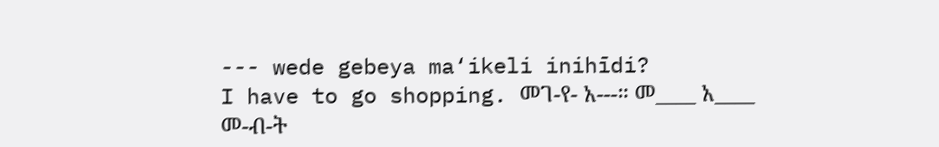--- wede gebeya ma‘ikeli inihīdi?
I have to go shopping. መገ-የ- አ---። መ____ አ____ መ-ብ-ት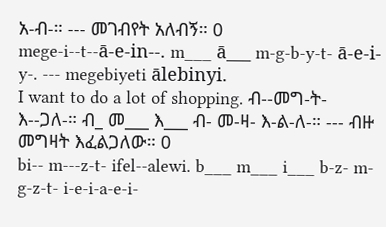አ-ብ-። --- መገብየት አለብኝ። 0
mege-i--t--ā-e-in--. m___ ā___ m-g-b-y-t- ā-e-i-y-. --- megebiyeti ālebinyi.
I want to do a lot of shopping. ብ--መግ-ት-እ--ጋለ-። ብ_ መ___ እ___ ብ- መ-ዛ- እ-ል-ለ-። --- ብዙ መግዛት እፈልጋለው። 0
bi-- m---z-t- ifel--alewi. b___ m___ i___ b-z- m-g-z-t- i-e-i-a-e-i-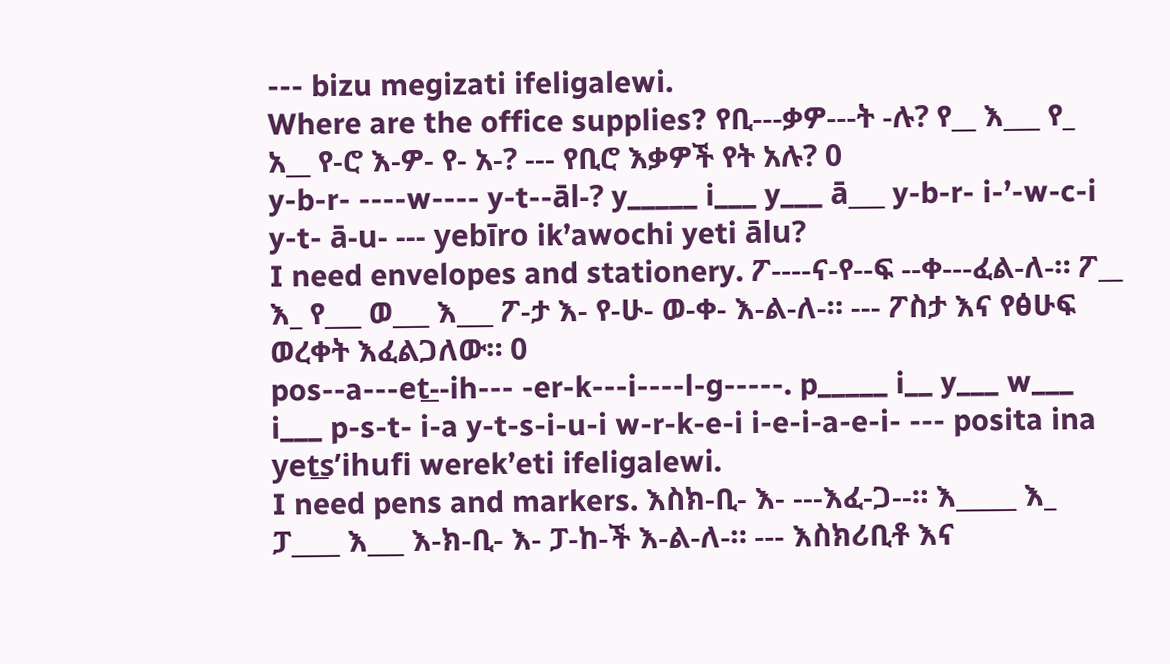--- bizu megizati ifeligalewi.
Where are the office supplies? የቢ---ቃዎ---ት -ሉ? የ__ እ___ የ_ አ__ የ-ሮ እ-ዎ- የ- አ-? --- የቢሮ እቃዎች የት አሉ? 0
y-b-r- ----w---- y-t--āl-? y_____ i___ y___ ā___ y-b-r- i-’-w-c-i y-t- ā-u- --- yebīro ik’awochi yeti ālu?
I need envelopes and stationery. ፖ----ና-የ--ፍ --ቀ---ፈል-ለ-። ፖ__ እ_ የ___ ወ___ እ___ ፖ-ታ እ- የ-ሁ- ወ-ቀ- እ-ል-ለ-። --- ፖስታ እና የፅሁፍ ወረቀት እፈልጋለው። 0
pos--a---et͟--ih--- -er-k---i----l-g-----. p_____ i__ y___ w___ i___ p-s-t- i-a y-t-s-i-u-i w-r-k-e-i i-e-i-a-e-i- --- posita ina yet͟s’ihufi werek’eti ifeligalewi.
I need pens and markers. እስክ-ቢ- እ- ---እፈ-ጋ--። እ_____ እ_ ፓ____ እ___ እ-ክ-ቢ- እ- ፓ-ከ-ች እ-ል-ለ-። --- እስክሪቢቶ እና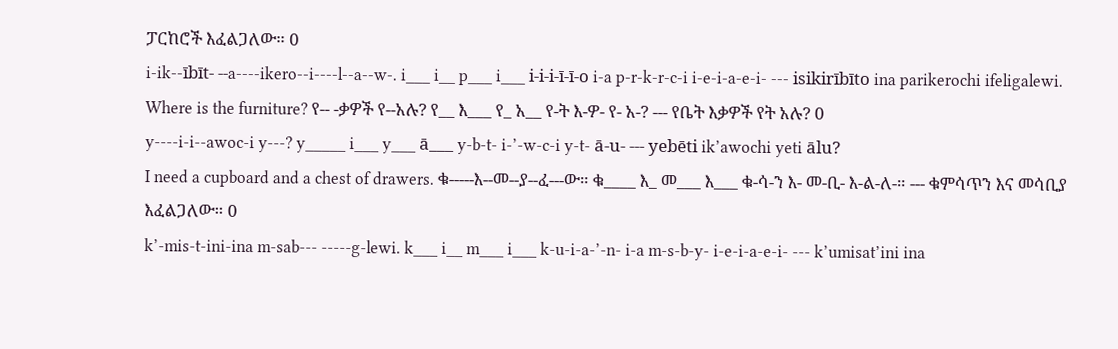ፓርከሮች እፈልጋለው። 0
i-ik--ībīt- --a----ikero--i----l--a--w-. i___ i__ p___ i___ i-i-i-ī-ī-o i-a p-r-k-r-c-i i-e-i-a-e-i- --- isikirībīto ina parikerochi ifeligalewi.
Where is the furniture? የ-- -ቃዎች የ--አሉ? የ__ እ___ የ_ አ__ የ-ት እ-ዎ- የ- አ-? --- የቤት እቃዎች የት አሉ? 0
y----i-i--awoc-i y---? y_____ i___ y___ ā___ y-b-t- i-’-w-c-i y-t- ā-u- --- yebēti ik’awochi yeti ālu?
I need a cupboard and a chest of drawers. ቁ-----እ--መ--ያ--ፈ---ው። ቁ____ እ_ መ___ እ___ ቁ-ሳ-ን እ- መ-ቢ- እ-ል-ለ-። --- ቁምሳጥን እና መሳቢያ እፈልጋለው። 0
k’-mis-t-ini-ina m-sab--- -----g-lewi. k___ i__ m___ i___ k-u-i-a-’-n- i-a m-s-b-y- i-e-i-a-e-i- --- k’umisat’ini ina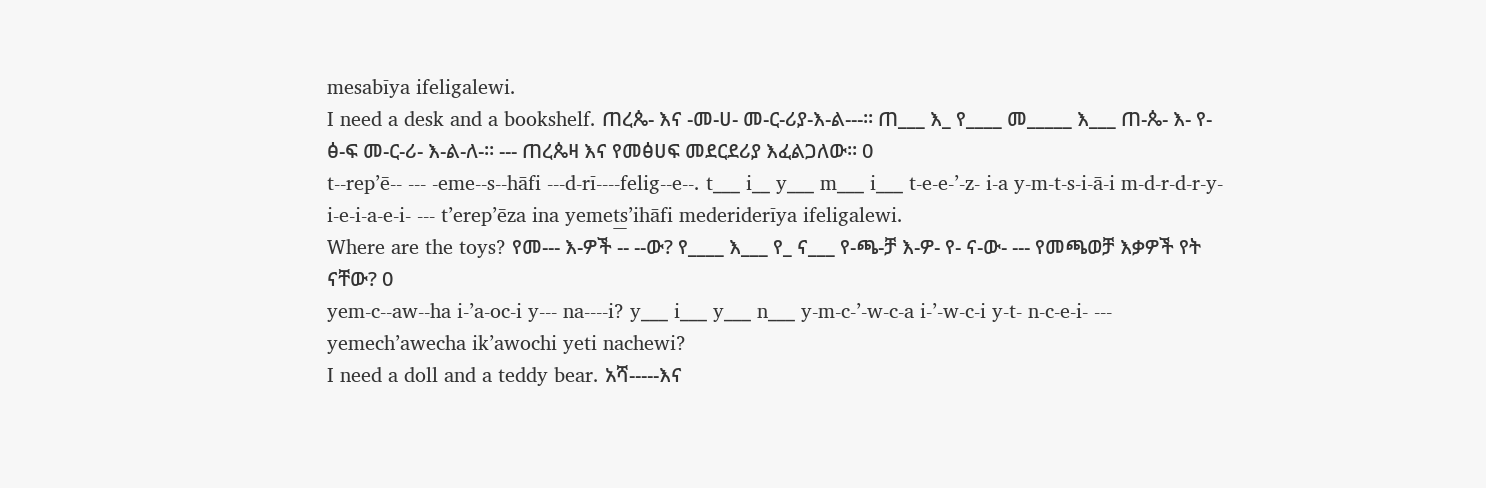mesabīya ifeligalewi.
I need a desk and a bookshelf. ጠረጴ- እና -መ-ሀ- መ-ር-ሪያ-እ-ል---። ጠ___ እ_ የ____ መ_____ እ___ ጠ-ጴ- እ- የ-ፅ-ፍ መ-ር-ሪ- እ-ል-ለ-። --- ጠረጴዛ እና የመፅሀፍ መደርደሪያ እፈልጋለው። 0
t--rep’ē-- --- -eme--s--hāfi ---d-rī----felig--e--. t___ i__ y___ m___ i___ t-e-e-’-z- i-a y-m-t-s-i-ā-i m-d-r-d-r-y- i-e-i-a-e-i- --- t’erep’ēza ina yemet͟s’ihāfi mederiderīya ifeligalewi.
Where are the toys? የመ--- እ-ዎች -- --ው? የ____ እ___ የ_ ና___ የ-ጫ-ቻ እ-ዎ- የ- ና-ው- --- የመጫወቻ እቃዎች የት ናቸው? 0
yem-c--aw--ha i-’a-oc-i y--- na----i? y___ i___ y___ n___ y-m-c-’-w-c-a i-’-w-c-i y-t- n-c-e-i- --- yemech’awecha ik’awochi yeti nachewi?
I need a doll and a teddy bear. አሻ-----እና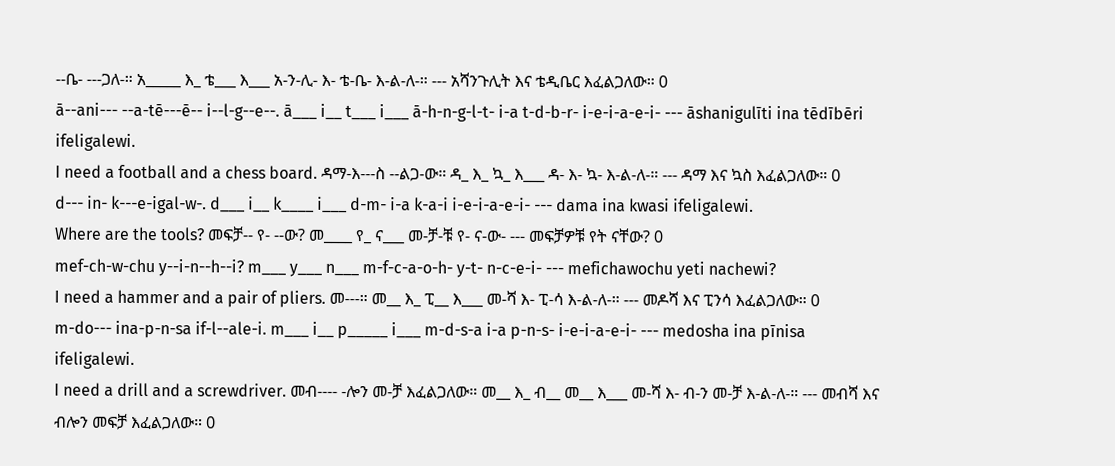--ቤ- ---ጋለ-። አ_____ እ_ ቴ___ እ___ አ-ን-ሊ- እ- ቴ-ቤ- እ-ል-ለ-። --- አሻንጉሊት እና ቴዲቤር እፈልጋለው። 0
ā--ani--- --a-tē---ē-- i--l-g--e--. ā___ i__ t___ i___ ā-h-n-g-l-t- i-a t-d-b-r- i-e-i-a-e-i- --- āshanigulīti ina tēdībēri ifeligalewi.
I need a football and a chess board. ዳማ-እ---ስ --ልጋ-ው። ዳ_ እ_ ኳ_ እ___ ዳ- እ- ኳ- እ-ል-ለ-። --- ዳማ እና ኳስ እፈልጋለው። 0
d--- in- k---e-igal-w-. d___ i__ k____ i___ d-m- i-a k-a-i i-e-i-a-e-i- --- dama ina kwasi ifeligalewi.
Where are the tools? መፍቻ-- የ- --ው? መ____ የ_ ና___ መ-ቻ-ቹ የ- ና-ው- --- መፍቻዎቹ የት ናቸው? 0
mef-ch-w-chu y--i-n--h--i? m___ y___ n___ m-f-c-a-o-h- y-t- n-c-e-i- --- mefichawochu yeti nachewi?
I need a hammer and a pair of pliers. መ---። መ__ እ_ ፒ__ እ___ መ-ሻ እ- ፒ-ሳ እ-ል-ለ-። --- መዶሻ እና ፒንሳ እፈልጋለው። 0
m-do--- ina-p-n-sa if-l--ale-i. m___ i__ p_____ i___ m-d-s-a i-a p-n-s- i-e-i-a-e-i- --- medosha ina pīnisa ifeligalewi.
I need a drill and a screwdriver. መብ---- -ሎን መ-ቻ እፈልጋለው። መ__ እ_ ብ__ መ__ እ___ መ-ሻ እ- ብ-ን መ-ቻ እ-ል-ለ-። --- መብሻ እና ብሎን መፍቻ እፈልጋለው። 0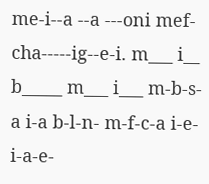me-i--a --a ---oni mef-cha-----ig--e-i. m___ i__ b_____ m___ i___ m-b-s-a i-a b-l-n- m-f-c-a i-e-i-a-e-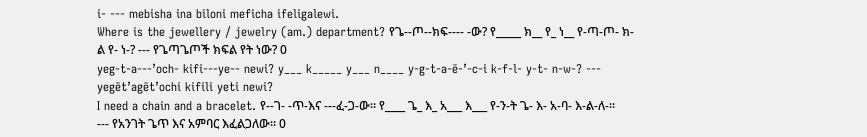i- --- mebisha ina biloni meficha ifeligalewi.
Where is the jewellery / jewelry (am.) department? የጌ--ጦ--ክፍ---- -ው? የ_____ ክ__ የ_ ነ__ የ-ጣ-ጦ- ክ-ል የ- ነ-? --- የጌጣጌጦች ክፍል የት ነው? 0
yeg-t-a---’och- kifi---ye-- newi? y___ k_____ y___ n____ y-g-t-a-ē-’-c-i k-f-l- y-t- n-w-? --- yegēt’agēt’ochi kifili yeti newi?
I need a chain and a bracelet. የ--ገ- -ጥ-እና ---ፈ-ጋ-ው። የ____ ጌ_ እ_ አ___ እ___ የ-ን-ት ጌ- እ- አ-ባ- እ-ል-ለ-። --- የአንገት ጌጥ እና አምባር እፈልጋለው። 0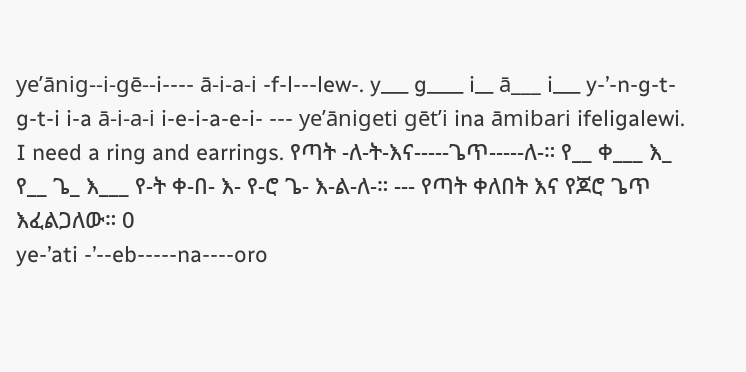ye’ānig--i-gē--i---- ā-i-a-i -f-l---lew-. y___ g____ i__ ā___ i___ y-’-n-g-t- g-t-i i-a ā-i-a-i i-e-i-a-e-i- --- ye’ānigeti gēt’i ina āmibari ifeligalewi.
I need a ring and earrings. የጣት -ለ-ት-እና-----ጌጥ-----ለ-። የ__ ቀ___ እ_ የ__ ጌ_ እ___ የ-ት ቀ-በ- እ- የ-ሮ ጌ- እ-ል-ለ-። --- የጣት ቀለበት እና የጆሮ ጌጥ እፈልጋለው። 0
ye-’ati -’--eb-----na----oro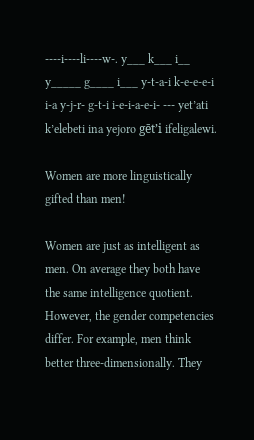----i----li----w-. y___ k___ i__ y_____ g____ i___ y-t-a-i k-e-e-e-i i-a y-j-r- g-t-i i-e-i-a-e-i- --- yet’ati k’elebeti ina yejoro gēt’i ifeligalewi.

Women are more linguistically gifted than men!

Women are just as intelligent as men. On average they both have the same intelligence quotient. However, the gender competencies differ. For example, men think better three-dimensionally. They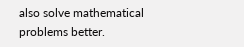also solve mathematical problems better.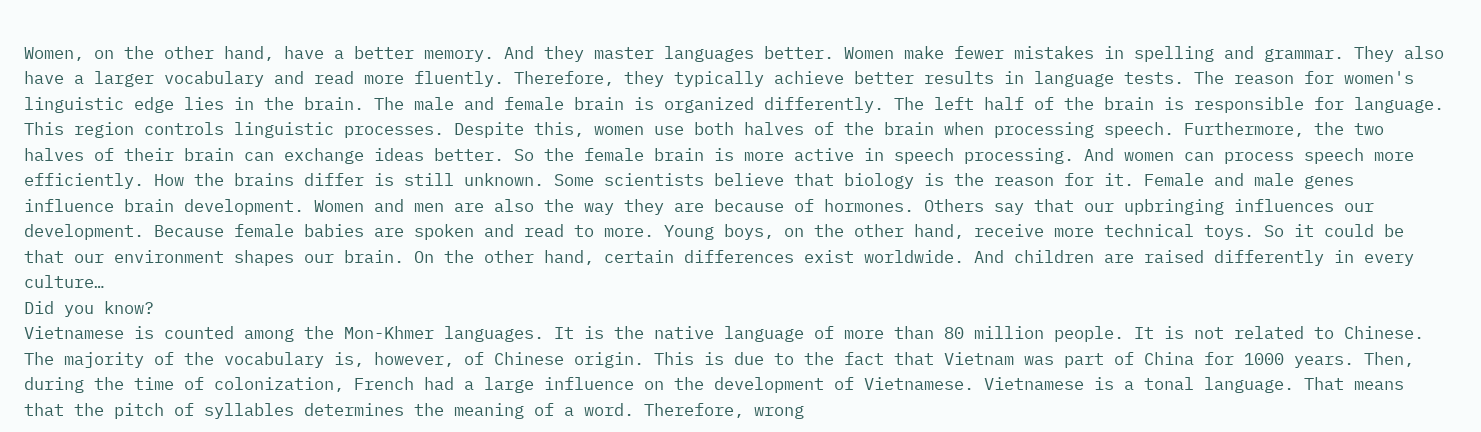Women, on the other hand, have a better memory. And they master languages better. Women make fewer mistakes in spelling and grammar. They also have a larger vocabulary and read more fluently. Therefore, they typically achieve better results in language tests. The reason for women's linguistic edge lies in the brain. The male and female brain is organized differently. The left half of the brain is responsible for language. This region controls linguistic processes. Despite this, women use both halves of the brain when processing speech. Furthermore, the two halves of their brain can exchange ideas better. So the female brain is more active in speech processing. And women can process speech more efficiently. How the brains differ is still unknown. Some scientists believe that biology is the reason for it. Female and male genes influence brain development. Women and men are also the way they are because of hormones. Others say that our upbringing influences our development. Because female babies are spoken and read to more. Young boys, on the other hand, receive more technical toys. So it could be that our environment shapes our brain. On the other hand, certain differences exist worldwide. And children are raised differently in every culture…
Did you know?
Vietnamese is counted among the Mon-Khmer languages. It is the native language of more than 80 million people. It is not related to Chinese. The majority of the vocabulary is, however, of Chinese origin. This is due to the fact that Vietnam was part of China for 1000 years. Then, during the time of colonization, French had a large influence on the development of Vietnamese. Vietnamese is a tonal language. That means that the pitch of syllables determines the meaning of a word. Therefore, wrong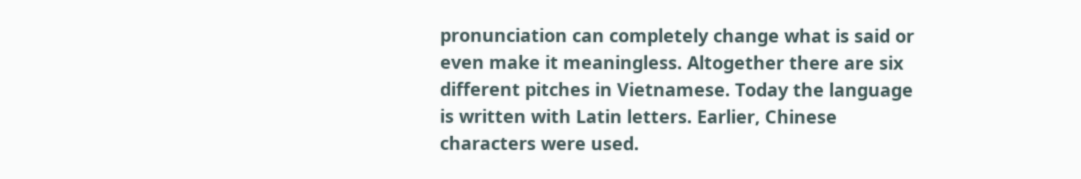pronunciation can completely change what is said or even make it meaningless. Altogether there are six different pitches in Vietnamese. Today the language is written with Latin letters. Earlier, Chinese characters were used.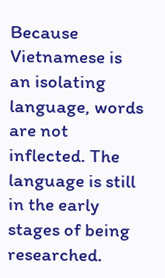Because Vietnamese is an isolating language, words are not inflected. The language is still in the early stages of being researched.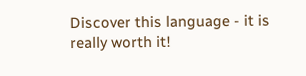Discover this language - it is really worth it!